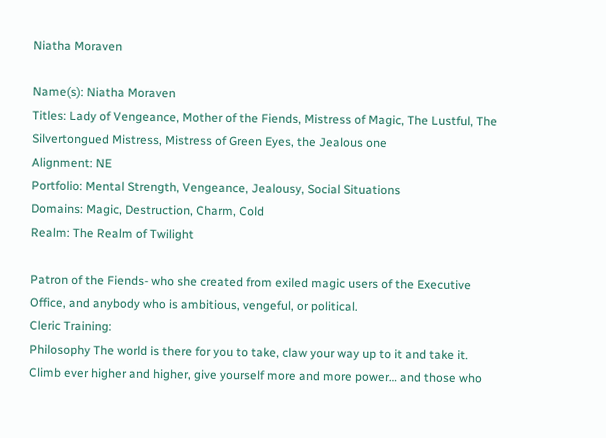Niatha Moraven

Name(s): Niatha Moraven
Titles: Lady of Vengeance, Mother of the Fiends, Mistress of Magic, The Lustful, The Silvertongued Mistress, Mistress of Green Eyes, the Jealous one
Alignment: NE
Portfolio: Mental Strength, Vengeance, Jealousy, Social Situations
Domains: Magic, Destruction, Charm, Cold
Realm: The Realm of Twilight

Patron of the Fiends- who she created from exiled magic users of the Executive Office, and anybody who is ambitious, vengeful, or political.
Cleric Training:
Philosophy The world is there for you to take, claw your way up to it and take it. Climb ever higher and higher, give yourself more and more power… and those who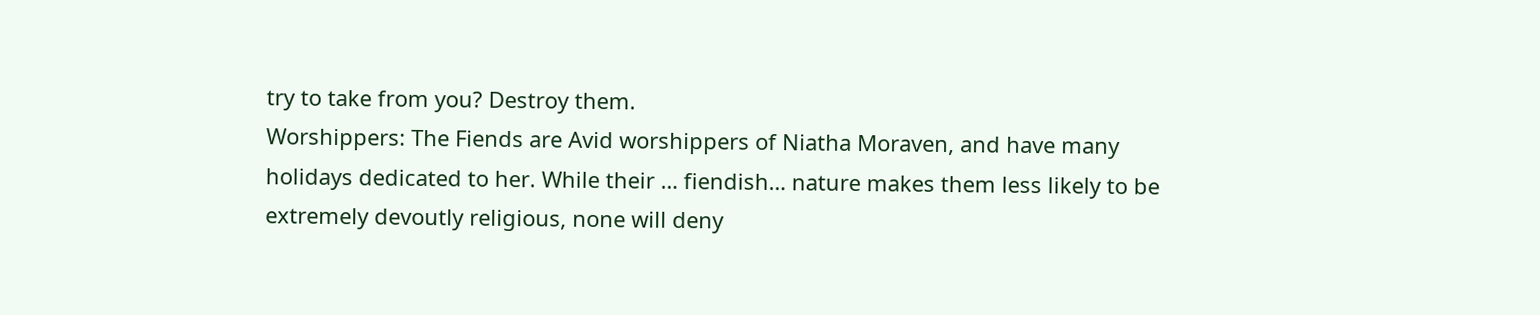try to take from you? Destroy them.
Worshippers: The Fiends are Avid worshippers of Niatha Moraven, and have many holidays dedicated to her. While their … fiendish… nature makes them less likely to be extremely devoutly religious, none will deny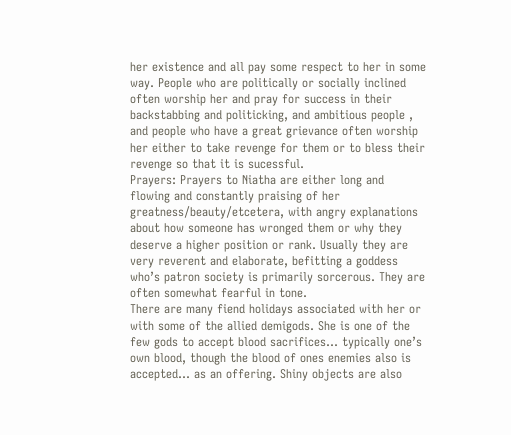her existence and all pay some respect to her in some way. People who are politically or socially inclined often worship her and pray for success in their backstabbing and politicking, and ambitious people , and people who have a great grievance often worship her either to take revenge for them or to bless their revenge so that it is sucessful.
Prayers: Prayers to Niatha are either long and flowing and constantly praising of her greatness/beauty/etcetera, with angry explanations about how someone has wronged them or why they deserve a higher position or rank. Usually they are very reverent and elaborate, befitting a goddess who’s patron society is primarily sorcerous. They are often somewhat fearful in tone.
There are many fiend holidays associated with her or with some of the allied demigods. She is one of the few gods to accept blood sacrifices… typically one’s own blood, though the blood of ones enemies also is accepted… as an offering. Shiny objects are also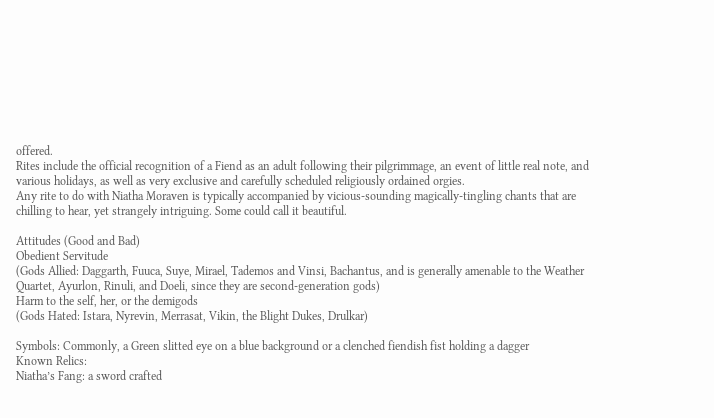offered.
Rites include the official recognition of a Fiend as an adult following their pilgrimmage, an event of little real note, and various holidays, as well as very exclusive and carefully scheduled religiously ordained orgies.
Any rite to do with Niatha Moraven is typically accompanied by vicious-sounding magically-tingling chants that are chilling to hear, yet strangely intriguing. Some could call it beautiful.

Attitudes (Good and Bad)
Obedient Servitude
(Gods Allied: Daggarth, Fuuca, Suye, Mirael, Tademos and Vinsi, Bachantus, and is generally amenable to the Weather Quartet, Ayurlon, Rinuli, and Doeli, since they are second-generation gods)
Harm to the self, her, or the demigods
(Gods Hated: Istara, Nyrevin, Merrasat, Vikin, the Blight Dukes, Drulkar)

Symbols: Commonly, a Green slitted eye on a blue background or a clenched fiendish fist holding a dagger
Known Relics:
Niatha’s Fang: a sword crafted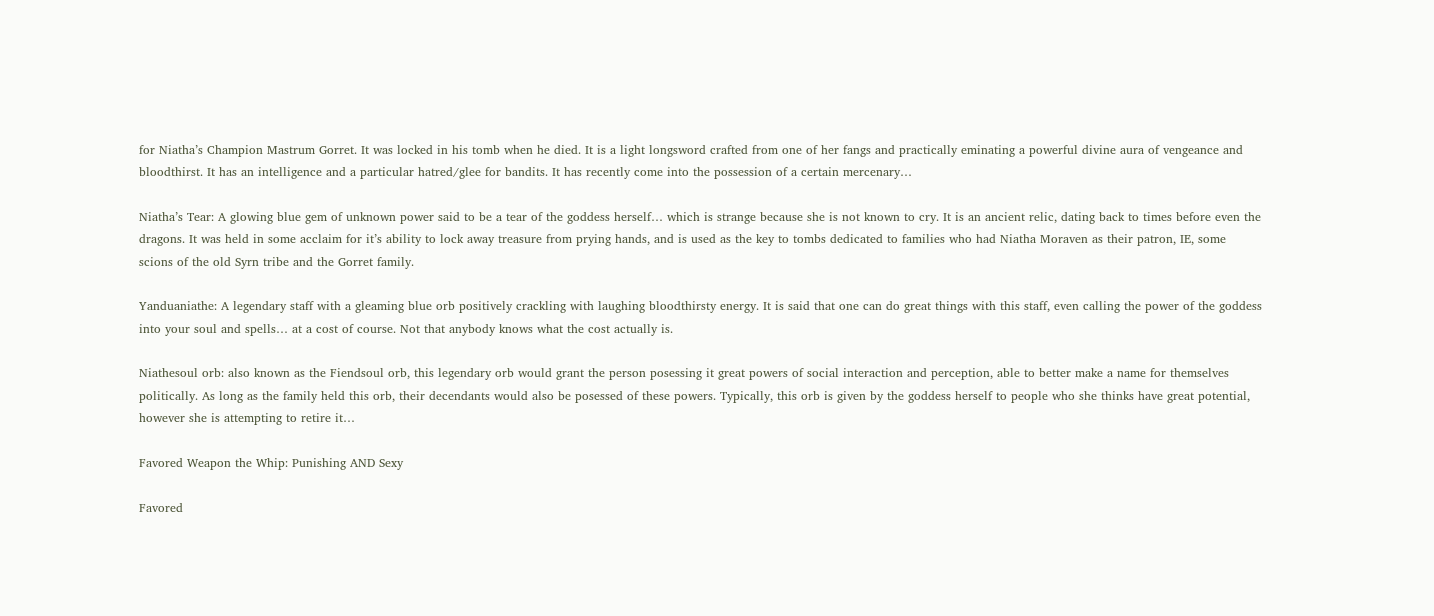for Niatha’s Champion Mastrum Gorret. It was locked in his tomb when he died. It is a light longsword crafted from one of her fangs and practically eminating a powerful divine aura of vengeance and bloodthirst. It has an intelligence and a particular hatred/glee for bandits. It has recently come into the possession of a certain mercenary…

Niatha’s Tear: A glowing blue gem of unknown power said to be a tear of the goddess herself… which is strange because she is not known to cry. It is an ancient relic, dating back to times before even the dragons. It was held in some acclaim for it’s ability to lock away treasure from prying hands, and is used as the key to tombs dedicated to families who had Niatha Moraven as their patron, IE, some scions of the old Syrn tribe and the Gorret family.

Yanduaniathe: A legendary staff with a gleaming blue orb positively crackling with laughing bloodthirsty energy. It is said that one can do great things with this staff, even calling the power of the goddess into your soul and spells… at a cost of course. Not that anybody knows what the cost actually is.

Niathesoul orb: also known as the Fiendsoul orb, this legendary orb would grant the person posessing it great powers of social interaction and perception, able to better make a name for themselves politically. As long as the family held this orb, their decendants would also be posessed of these powers. Typically, this orb is given by the goddess herself to people who she thinks have great potential, however she is attempting to retire it…

Favored Weapon the Whip: Punishing AND Sexy

Favored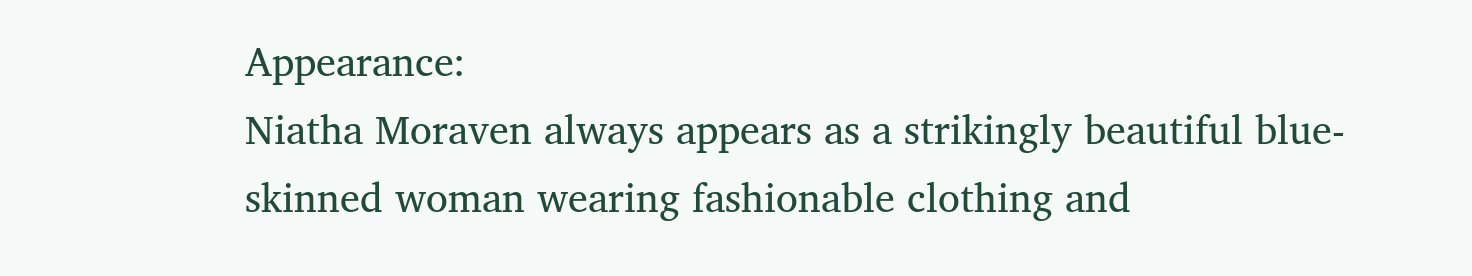Appearance:
Niatha Moraven always appears as a strikingly beautiful blue-skinned woman wearing fashionable clothing and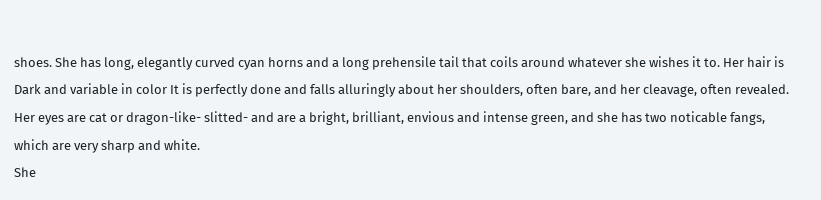shoes. She has long, elegantly curved cyan horns and a long prehensile tail that coils around whatever she wishes it to. Her hair is Dark and variable in color It is perfectly done and falls alluringly about her shoulders, often bare, and her cleavage, often revealed. Her eyes are cat or dragon-like- slitted- and are a bright, brilliant, envious and intense green, and she has two noticable fangs, which are very sharp and white.
She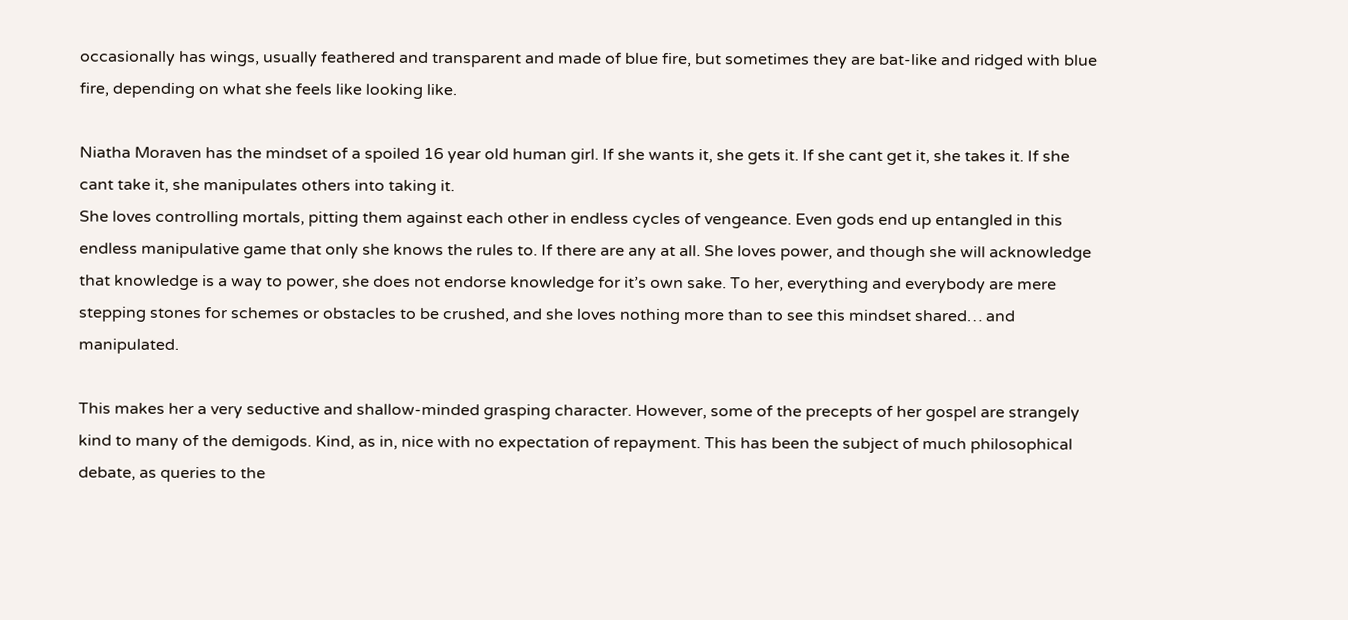occasionally has wings, usually feathered and transparent and made of blue fire, but sometimes they are bat-like and ridged with blue fire, depending on what she feels like looking like.

Niatha Moraven has the mindset of a spoiled 16 year old human girl. If she wants it, she gets it. If she cant get it, she takes it. If she cant take it, she manipulates others into taking it.
She loves controlling mortals, pitting them against each other in endless cycles of vengeance. Even gods end up entangled in this endless manipulative game that only she knows the rules to. If there are any at all. She loves power, and though she will acknowledge that knowledge is a way to power, she does not endorse knowledge for it’s own sake. To her, everything and everybody are mere stepping stones for schemes or obstacles to be crushed, and she loves nothing more than to see this mindset shared… and manipulated.

This makes her a very seductive and shallow-minded grasping character. However, some of the precepts of her gospel are strangely kind to many of the demigods. Kind, as in, nice with no expectation of repayment. This has been the subject of much philosophical debate, as queries to the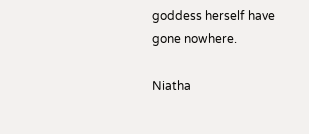goddess herself have gone nowhere.

Niatha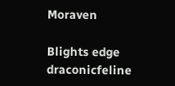Moraven

Blights edge draconicfeline